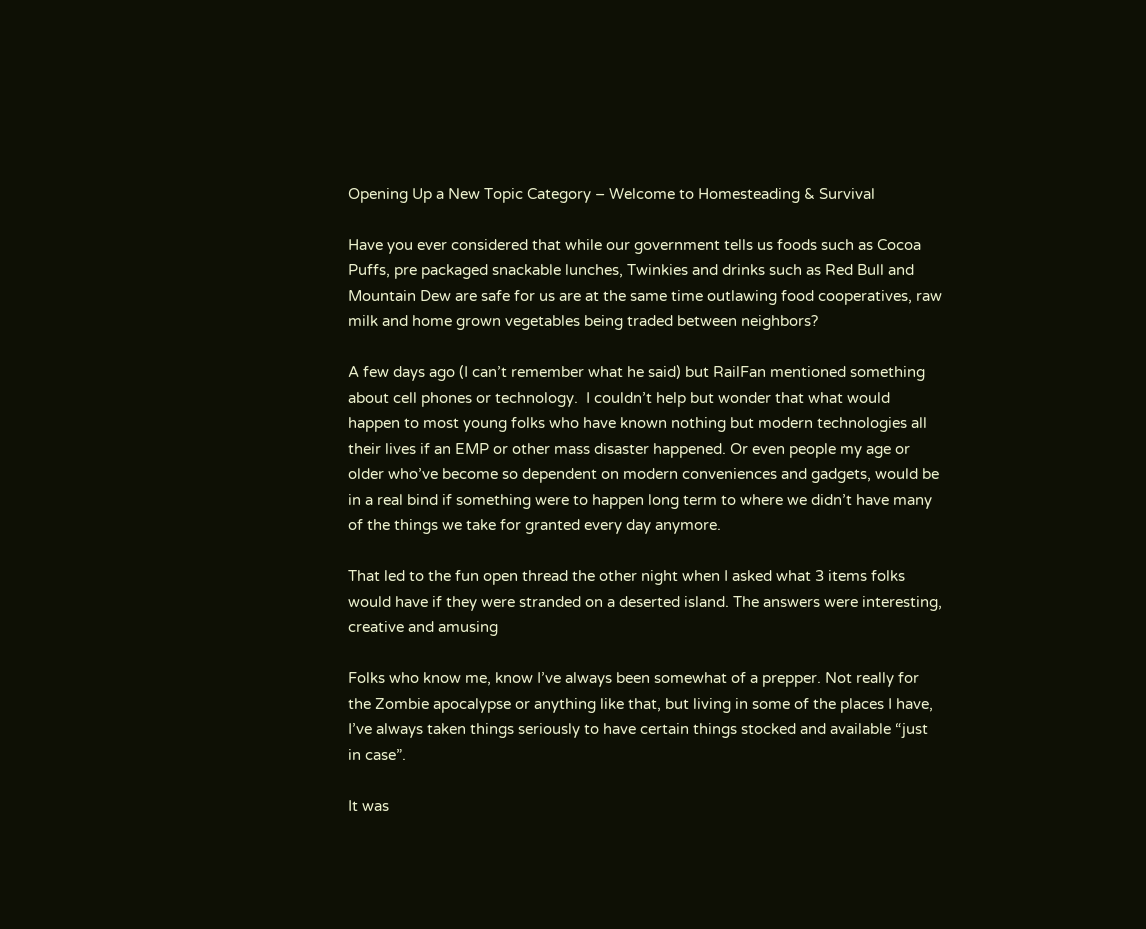Opening Up a New Topic Category – Welcome to Homesteading & Survival

Have you ever considered that while our government tells us foods such as Cocoa Puffs, pre packaged snackable lunches, Twinkies and drinks such as Red Bull and Mountain Dew are safe for us are at the same time outlawing food cooperatives, raw milk and home grown vegetables being traded between neighbors?

A few days ago (I can’t remember what he said) but RailFan mentioned something about cell phones or technology.  I couldn’t help but wonder that what would happen to most young folks who have known nothing but modern technologies all their lives if an EMP or other mass disaster happened. Or even people my age or older who’ve become so dependent on modern conveniences and gadgets, would be in a real bind if something were to happen long term to where we didn’t have many of the things we take for granted every day anymore.

That led to the fun open thread the other night when I asked what 3 items folks would have if they were stranded on a deserted island. The answers were interesting, creative and amusing

Folks who know me, know I’ve always been somewhat of a prepper. Not really for the Zombie apocalypse or anything like that, but living in some of the places I have, I’ve always taken things seriously to have certain things stocked and available “just in case”.

It was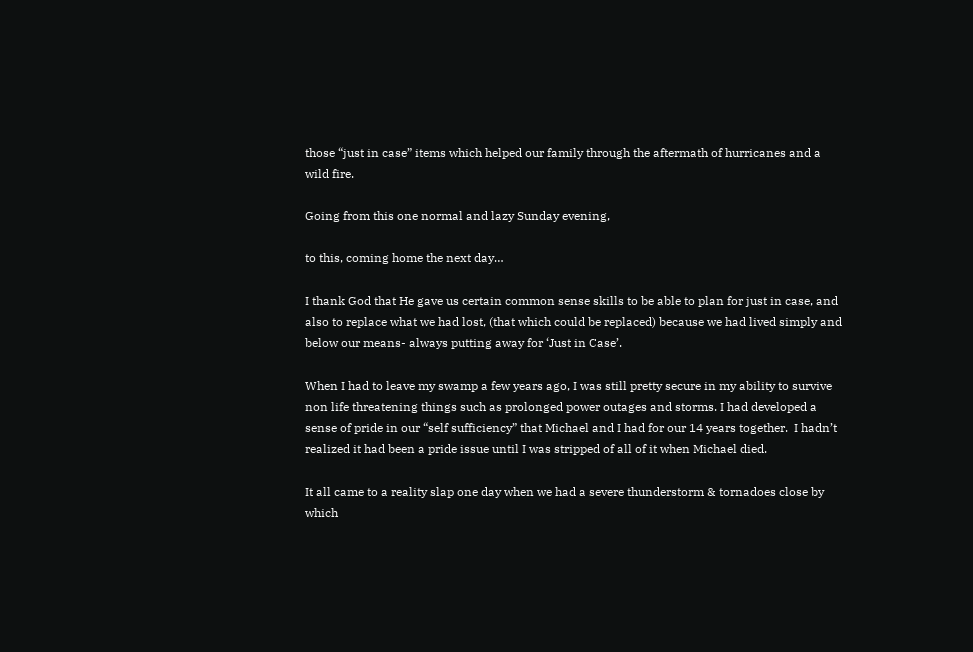those “just in case” items which helped our family through the aftermath of hurricanes and a wild fire.

Going from this one normal and lazy Sunday evening,

to this, coming home the next day…

I thank God that He gave us certain common sense skills to be able to plan for just in case, and also to replace what we had lost, (that which could be replaced) because we had lived simply and below our means- always putting away for ‘Just in Case’.

When I had to leave my swamp a few years ago, I was still pretty secure in my ability to survive non life threatening things such as prolonged power outages and storms. I had developed a sense of pride in our “self sufficiency” that Michael and I had for our 14 years together.  I hadn’t realized it had been a pride issue until I was stripped of all of it when Michael died.

It all came to a reality slap one day when we had a severe thunderstorm & tornadoes close by which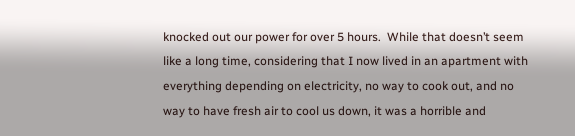knocked out our power for over 5 hours.  While that doesn’t seem like a long time, considering that I now lived in an apartment with everything depending on electricity, no way to cook out, and no way to have fresh air to cool us down, it was a horrible and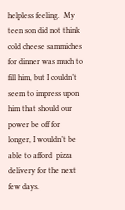helpless feeling.  My teen son did not think cold cheese sammiches for dinner was much to fill him, but I couldn’t seem to impress upon him that should our power be off for longer, I wouldn’t be able to afford  pizza delivery for the next few days.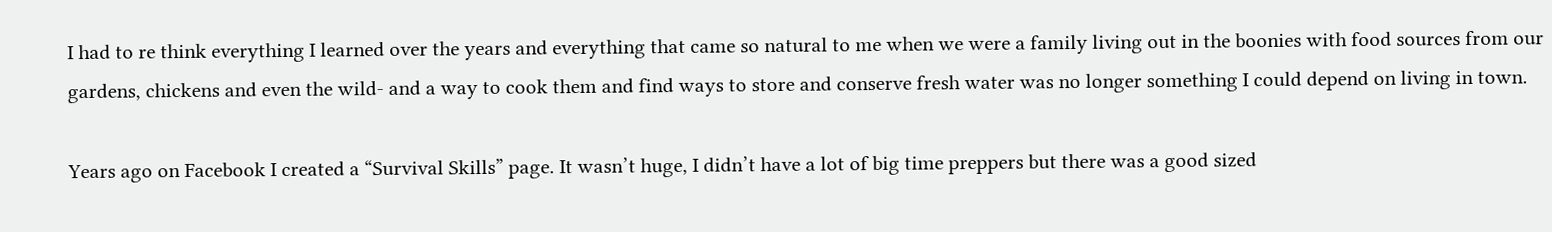I had to re think everything I learned over the years and everything that came so natural to me when we were a family living out in the boonies with food sources from our gardens, chickens and even the wild- and a way to cook them and find ways to store and conserve fresh water was no longer something I could depend on living in town.

Years ago on Facebook I created a “Survival Skills” page. It wasn’t huge, I didn’t have a lot of big time preppers but there was a good sized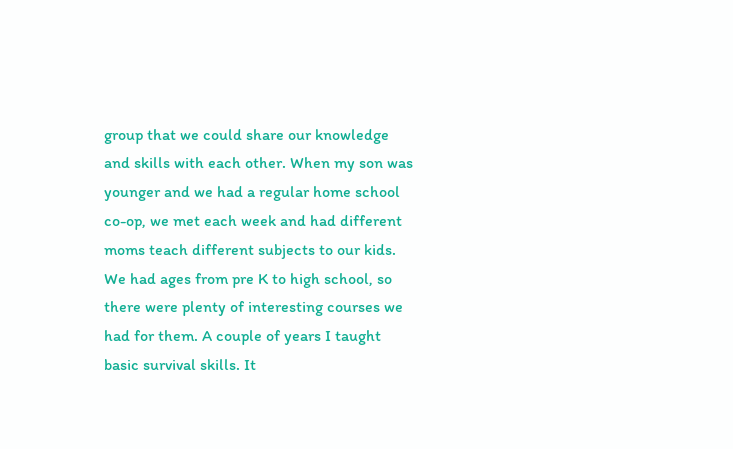group that we could share our knowledge and skills with each other. When my son was younger and we had a regular home school co-op, we met each week and had different moms teach different subjects to our kids. We had ages from pre K to high school, so there were plenty of interesting courses we had for them. A couple of years I taught basic survival skills. It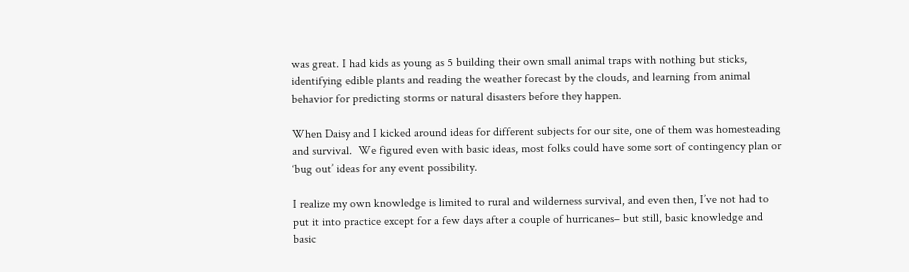was great. I had kids as young as 5 building their own small animal traps with nothing but sticks, identifying edible plants and reading the weather forecast by the clouds, and learning from animal behavior for predicting storms or natural disasters before they happen.

When Daisy and I kicked around ideas for different subjects for our site, one of them was homesteading and survival.  We figured even with basic ideas, most folks could have some sort of contingency plan or ‘bug out’ ideas for any event possibility.

I realize my own knowledge is limited to rural and wilderness survival, and even then, I’ve not had to put it into practice except for a few days after a couple of hurricanes– but still, basic knowledge and basic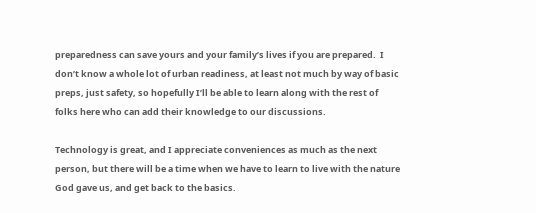preparedness can save yours and your family’s lives if you are prepared.  I don’t know a whole lot of urban readiness, at least not much by way of basic preps, just safety, so hopefully I’ll be able to learn along with the rest of folks here who can add their knowledge to our discussions.

Technology is great, and I appreciate conveniences as much as the next person, but there will be a time when we have to learn to live with the nature God gave us, and get back to the basics.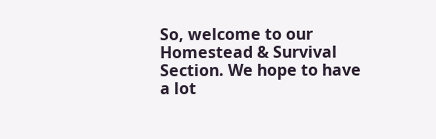So, welcome to our Homestead & Survival Section. We hope to have a lot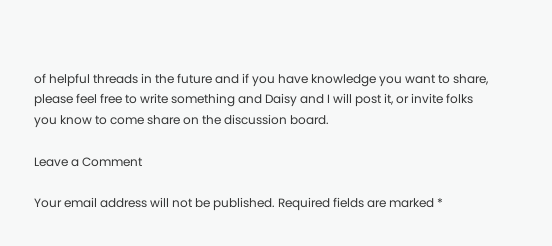of helpful threads in the future and if you have knowledge you want to share, please feel free to write something and Daisy and I will post it, or invite folks you know to come share on the discussion board.

Leave a Comment

Your email address will not be published. Required fields are marked *